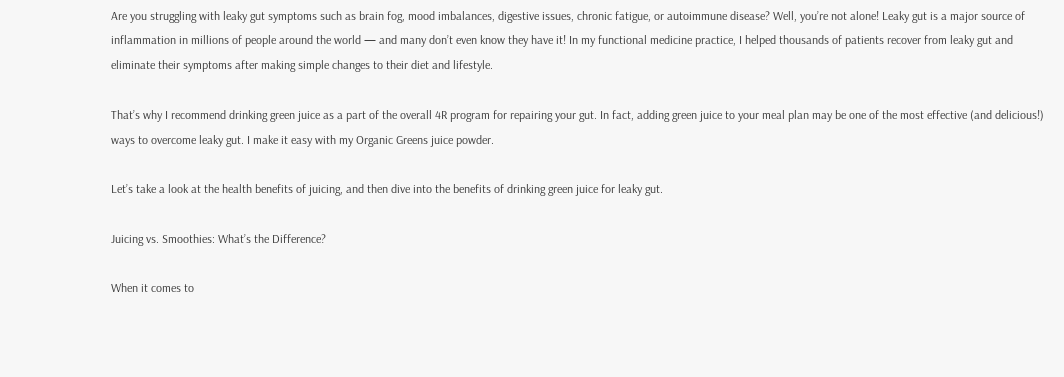Are you struggling with leaky gut symptoms such as brain fog, mood imbalances, digestive issues, chronic fatigue, or autoimmune disease? Well, you’re not alone! Leaky gut is a major source of inflammation in millions of people around the world — and many don’t even know they have it! In my functional medicine practice, I helped thousands of patients recover from leaky gut and eliminate their symptoms after making simple changes to their diet and lifestyle.

That’s why I recommend drinking green juice as a part of the overall 4R program for repairing your gut. In fact, adding green juice to your meal plan may be one of the most effective (and delicious!) ways to overcome leaky gut. I make it easy with my Organic Greens juice powder.

Let’s take a look at the health benefits of juicing, and then dive into the benefits of drinking green juice for leaky gut.

Juicing vs. Smoothies: What’s the Difference?

When it comes to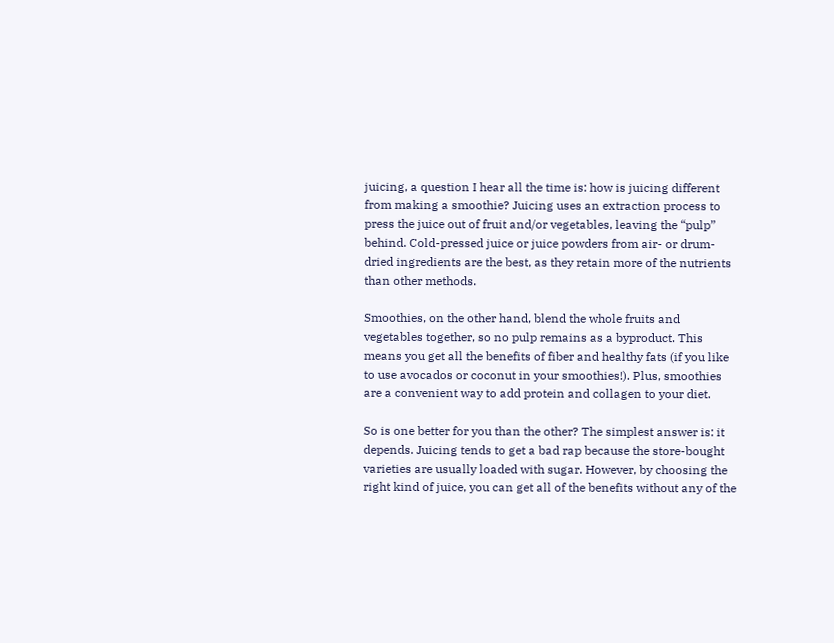juicing, a question I hear all the time is: how is juicing different from making a smoothie? Juicing uses an extraction process to press the juice out of fruit and/or vegetables, leaving the “pulp” behind. Cold-pressed juice or juice powders from air- or drum-dried ingredients are the best, as they retain more of the nutrients than other methods.

Smoothies, on the other hand, blend the whole fruits and vegetables together, so no pulp remains as a byproduct. This means you get all the benefits of fiber and healthy fats (if you like to use avocados or coconut in your smoothies!). Plus, smoothies are a convenient way to add protein and collagen to your diet.

So is one better for you than the other? The simplest answer is: it depends. Juicing tends to get a bad rap because the store-bought varieties are usually loaded with sugar. However, by choosing the right kind of juice, you can get all of the benefits without any of the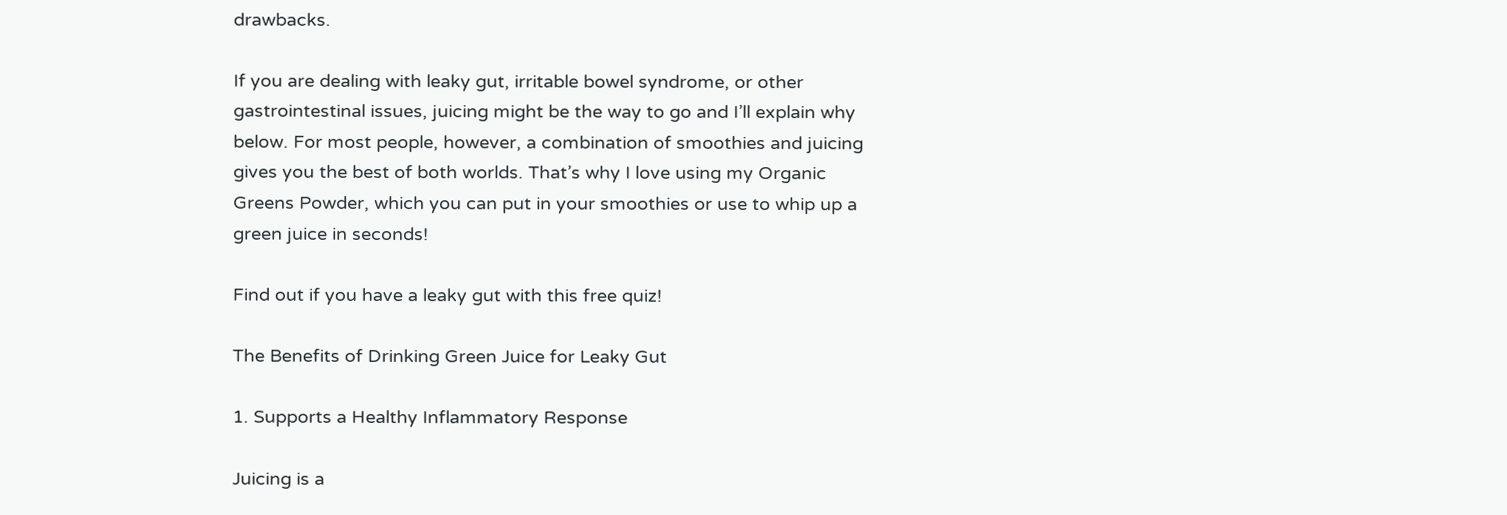drawbacks.

If you are dealing with leaky gut, irritable bowel syndrome, or other gastrointestinal issues, juicing might be the way to go and I’ll explain why below. For most people, however, a combination of smoothies and juicing gives you the best of both worlds. That’s why I love using my Organic Greens Powder, which you can put in your smoothies or use to whip up a green juice in seconds!

Find out if you have a leaky gut with this free quiz!

The Benefits of Drinking Green Juice for Leaky Gut

1. Supports a Healthy Inflammatory Response

Juicing is a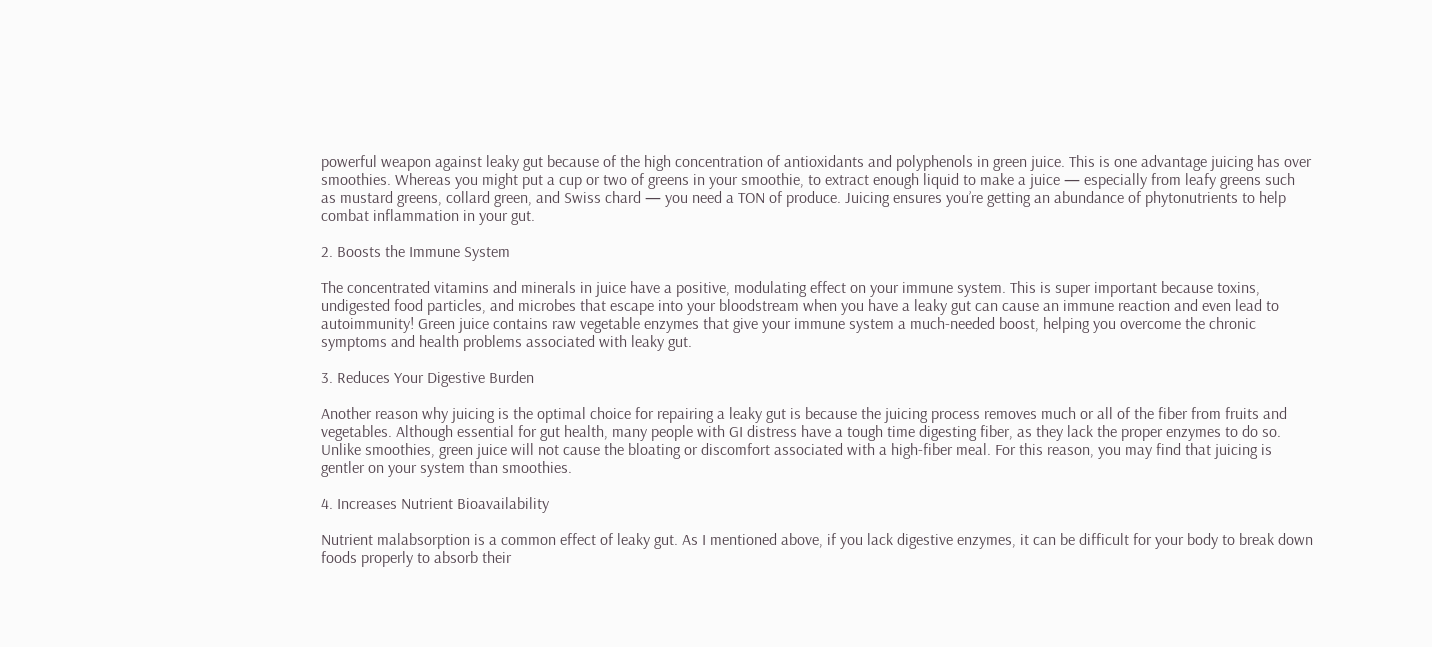powerful weapon against leaky gut because of the high concentration of antioxidants and polyphenols in green juice. This is one advantage juicing has over smoothies. Whereas you might put a cup or two of greens in your smoothie, to extract enough liquid to make a juice — especially from leafy greens such as mustard greens, collard green, and Swiss chard — you need a TON of produce. Juicing ensures you’re getting an abundance of phytonutrients to help combat inflammation in your gut.

2. Boosts the Immune System

The concentrated vitamins and minerals in juice have a positive, modulating effect on your immune system. This is super important because toxins, undigested food particles, and microbes that escape into your bloodstream when you have a leaky gut can cause an immune reaction and even lead to autoimmunity! Green juice contains raw vegetable enzymes that give your immune system a much-needed boost, helping you overcome the chronic symptoms and health problems associated with leaky gut.

3. Reduces Your Digestive Burden

Another reason why juicing is the optimal choice for repairing a leaky gut is because the juicing process removes much or all of the fiber from fruits and vegetables. Although essential for gut health, many people with GI distress have a tough time digesting fiber, as they lack the proper enzymes to do so. Unlike smoothies, green juice will not cause the bloating or discomfort associated with a high-fiber meal. For this reason, you may find that juicing is gentler on your system than smoothies.

4. Increases Nutrient Bioavailability

Nutrient malabsorption is a common effect of leaky gut. As I mentioned above, if you lack digestive enzymes, it can be difficult for your body to break down foods properly to absorb their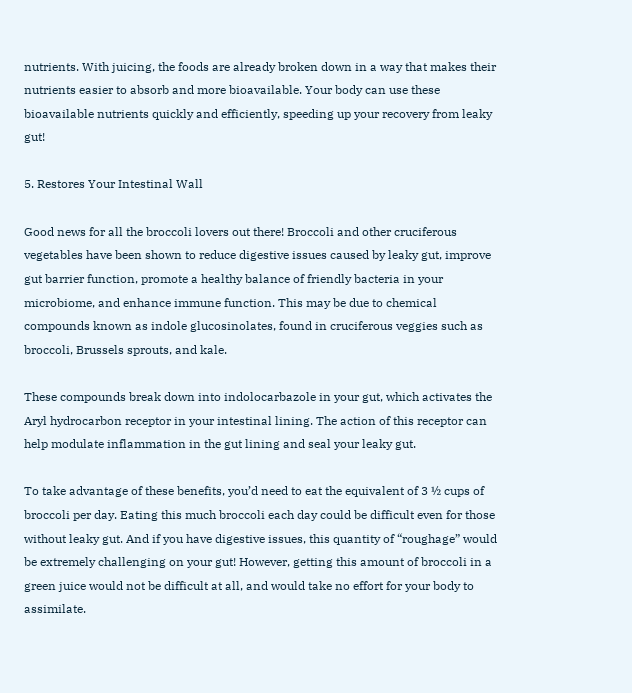nutrients. With juicing, the foods are already broken down in a way that makes their nutrients easier to absorb and more bioavailable. Your body can use these bioavailable nutrients quickly and efficiently, speeding up your recovery from leaky gut!

5. Restores Your Intestinal Wall

Good news for all the broccoli lovers out there! Broccoli and other cruciferous vegetables have been shown to reduce digestive issues caused by leaky gut, improve gut barrier function, promote a healthy balance of friendly bacteria in your microbiome, and enhance immune function. This may be due to chemical compounds known as indole glucosinolates, found in cruciferous veggies such as broccoli, Brussels sprouts, and kale.

These compounds break down into indolocarbazole in your gut, which activates the Aryl hydrocarbon receptor in your intestinal lining. The action of this receptor can help modulate inflammation in the gut lining and seal your leaky gut.

To take advantage of these benefits, you’d need to eat the equivalent of 3 ½ cups of broccoli per day. Eating this much broccoli each day could be difficult even for those without leaky gut. And if you have digestive issues, this quantity of “roughage” would be extremely challenging on your gut! However, getting this amount of broccoli in a green juice would not be difficult at all, and would take no effort for your body to assimilate.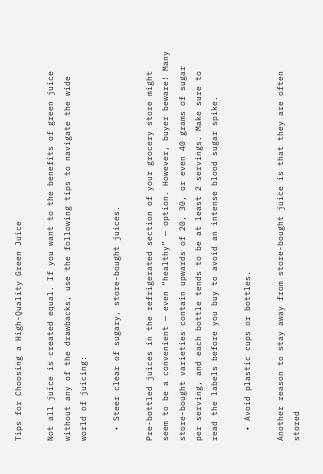Tips for Choosing a High-Quality Green Juice

Not all juice is created equal. If you want to the benefits of green juice without any of the drawbacks, use the following tips to navigate the wide world of juicing:

  • Steer clear of sugary, store-bought juices.

Pre-bottled juices in the refrigerated section of your grocery store might seem to be a convenient — even “healthy” — option. However, buyer beware! Many store-bought varieties contain upwards of 20, 30, or even 40 grams of sugar per serving, and each bottle tends to be at least 2 servings. Make sure to read the labels before you buy to avoid an intense blood sugar spike.

  • Avoid plastic cups or bottles.

Another reason to stay away from store-bought juice is that they are often stored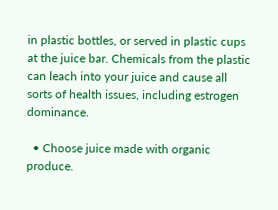in plastic bottles, or served in plastic cups at the juice bar. Chemicals from the plastic can leach into your juice and cause all sorts of health issues, including estrogen dominance.

  • Choose juice made with organic produce.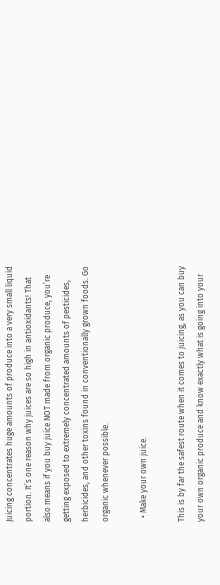Juicing concentrates huge amounts of produce into a very small liquid portion. It’s one reason why juices are so high in antioxidants! That also means if you buy juice NOT made from organic produce, you’re getting exposed to extremely concentrated amounts of pesticides, herbicides, and other toxins found in conventionally grown foods. Go organic whenever possible.

  • Make your own juice.

This is by far the safest route when it comes to juicing, as you can buy your own organic produce and know exactly what is going into your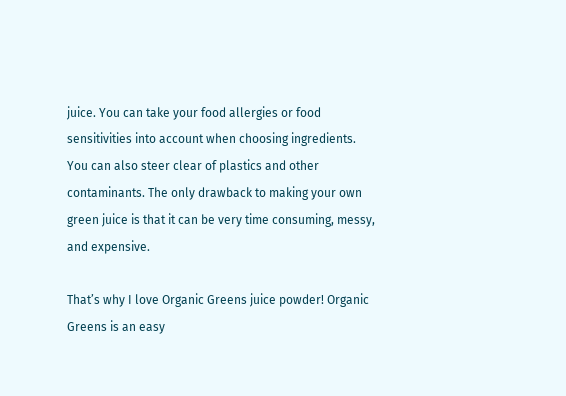juice. You can take your food allergies or food sensitivities into account when choosing ingredients. You can also steer clear of plastics and other contaminants. The only drawback to making your own green juice is that it can be very time consuming, messy, and expensive.

That’s why I love Organic Greens juice powder! Organic Greens is an easy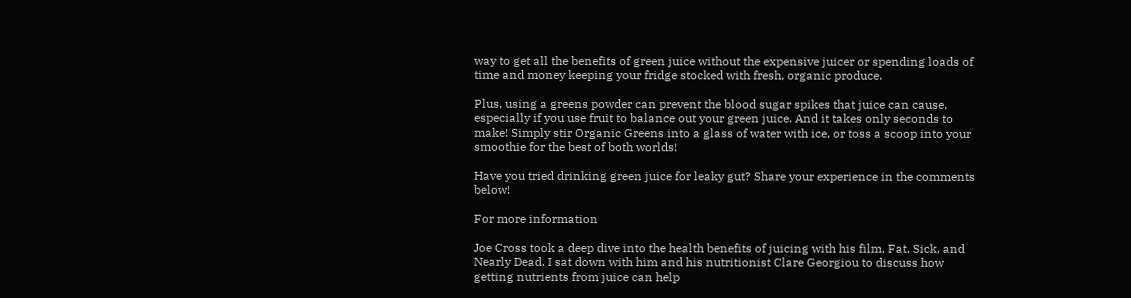way to get all the benefits of green juice without the expensive juicer or spending loads of time and money keeping your fridge stocked with fresh, organic produce.

Plus, using a greens powder can prevent the blood sugar spikes that juice can cause, especially if you use fruit to balance out your green juice. And it takes only seconds to make! Simply stir Organic Greens into a glass of water with ice, or toss a scoop into your smoothie for the best of both worlds!

Have you tried drinking green juice for leaky gut? Share your experience in the comments below!

For more information

Joe Cross took a deep dive into the health benefits of juicing with his film, Fat, Sick, and Nearly Dead. I sat down with him and his nutritionist Clare Georgiou to discuss how getting nutrients from juice can help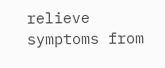relieve symptoms from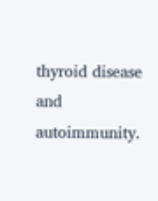thyroid disease and autoimmunity.